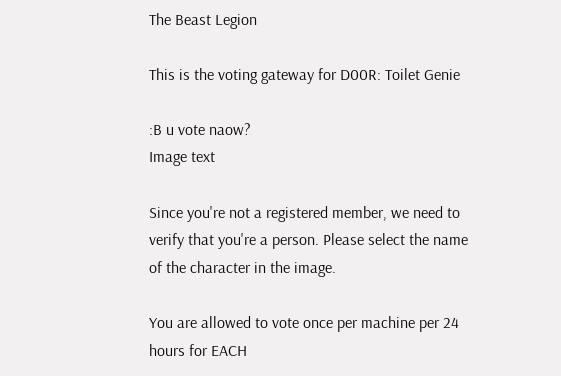The Beast Legion

This is the voting gateway for D00R: Toilet Genie

:B u vote naow?
Image text

Since you're not a registered member, we need to verify that you're a person. Please select the name of the character in the image.

You are allowed to vote once per machine per 24 hours for EACH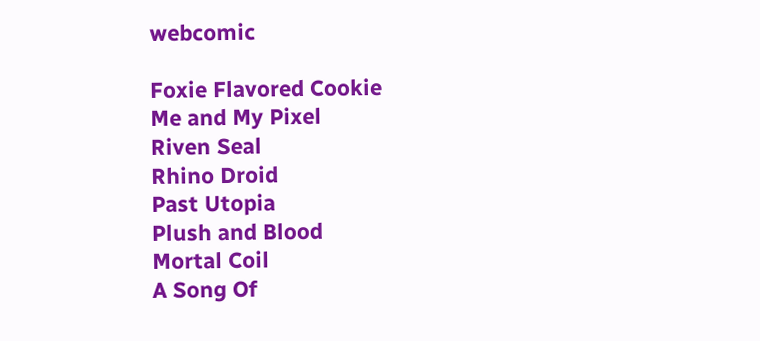webcomic

Foxie Flavored Cookie
Me and My Pixel
Riven Seal
Rhino Droid
Past Utopia
Plush and Blood
Mortal Coil
A Song Of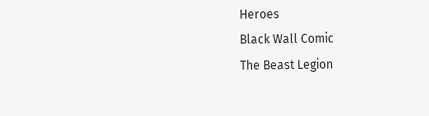Heroes
Black Wall Comic
The Beast Legion